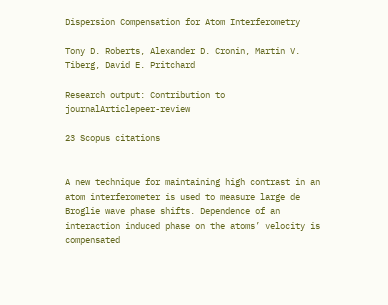Dispersion Compensation for Atom Interferometry

Tony D. Roberts, Alexander D. Cronin, Martin V. Tiberg, David E. Pritchard

Research output: Contribution to journalArticlepeer-review

23 Scopus citations


A new technique for maintaining high contrast in an atom interferometer is used to measure large de Broglie wave phase shifts. Dependence of an interaction induced phase on the atoms’ velocity is compensated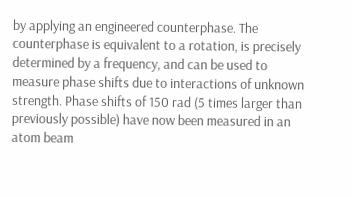by applying an engineered counterphase. The counterphase is equivalent to a rotation, is precisely determined by a frequency, and can be used to measure phase shifts due to interactions of unknown strength. Phase shifts of 150 rad (5 times larger than previously possible) have now been measured in an atom beam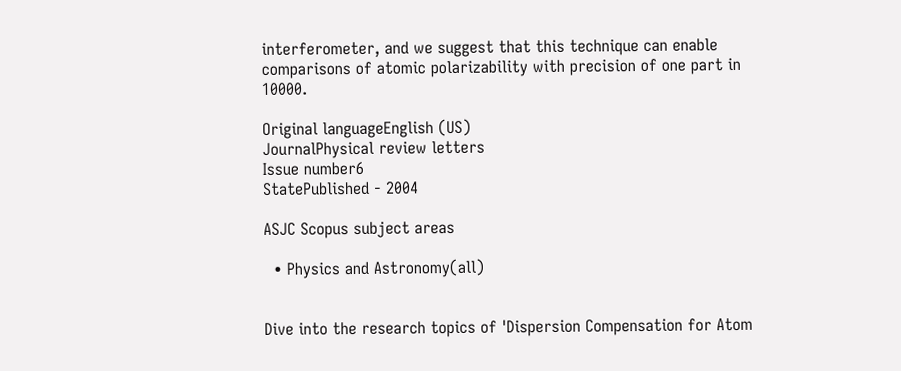interferometer, and we suggest that this technique can enable comparisons of atomic polarizability with precision of one part in 10000.

Original languageEnglish (US)
JournalPhysical review letters
Issue number6
StatePublished - 2004

ASJC Scopus subject areas

  • Physics and Astronomy(all)


Dive into the research topics of 'Dispersion Compensation for Atom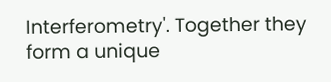Interferometry'. Together they form a unique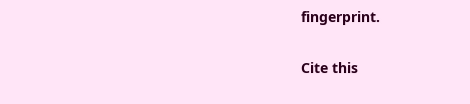fingerprint.

Cite this